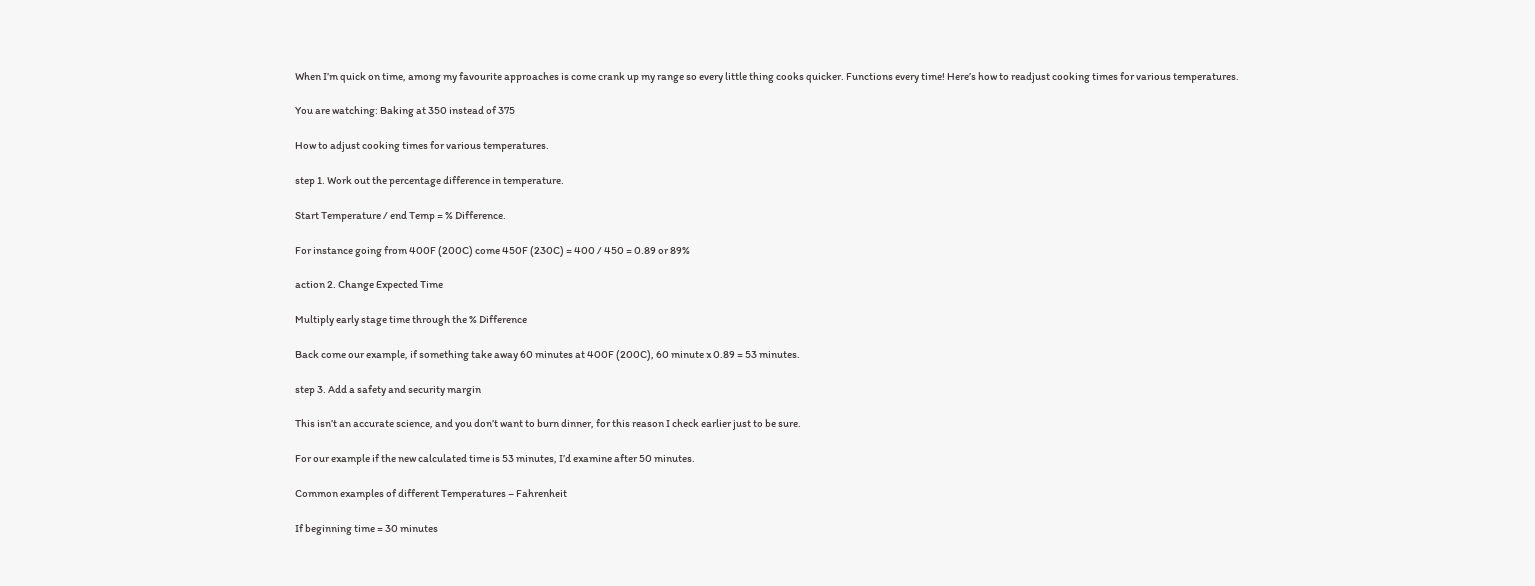When I’m quick on time, among my favourite approaches is come crank up my range so every little thing cooks quicker. Functions every time! Here’s how to readjust cooking times for various temperatures.

You are watching: Baking at 350 instead of 375

How to adjust cooking times for various temperatures.

step 1. Work out the percentage difference in temperature.

Start Temperature / end Temp = % Difference.

For instance going from 400F (200C) come 450F (230C) = 400 / 450 = 0.89 or 89%

action 2. Change Expected Time

Multiply early stage time through the % Difference

Back come our example, if something take away 60 minutes at 400F (200C), 60 minute x 0.89 = 53 minutes.

step 3. Add a safety and security margin

This isn’t an accurate science, and you don’t want to burn dinner, for this reason I check earlier just to be sure.

For our example if the new calculated time is 53 minutes, I’d examine after 50 minutes.

Common examples of different Temperatures – Fahrenheit

If beginning time = 30 minutes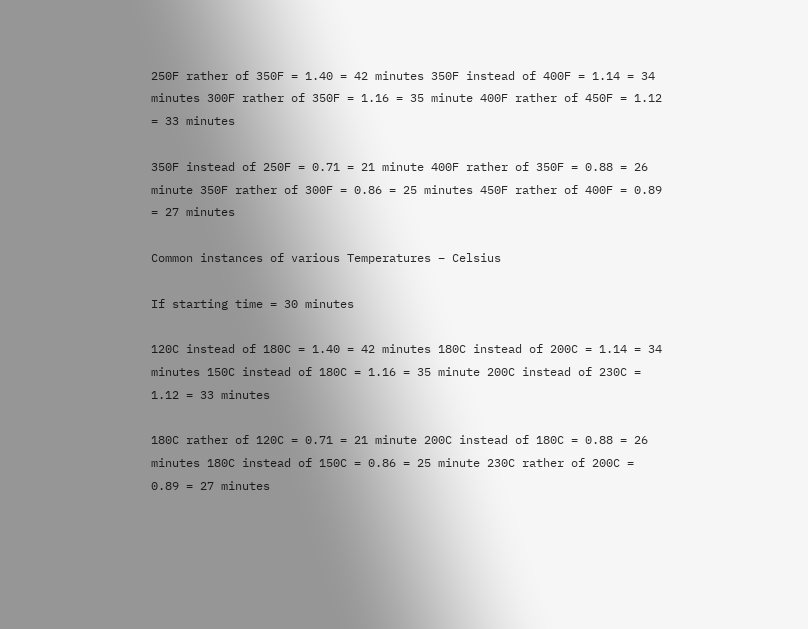250F rather of 350F = 1.40 = 42 minutes 350F instead of 400F = 1.14 = 34 minutes 300F rather of 350F = 1.16 = 35 minute 400F rather of 450F = 1.12 = 33 minutes

350F instead of 250F = 0.71 = 21 minute 400F rather of 350F = 0.88 = 26 minute 350F rather of 300F = 0.86 = 25 minutes 450F rather of 400F = 0.89 = 27 minutes

Common instances of various Temperatures – Celsius

If starting time = 30 minutes

120C instead of 180C = 1.40 = 42 minutes 180C instead of 200C = 1.14 = 34 minutes 150C instead of 180C = 1.16 = 35 minute 200C instead of 230C = 1.12 = 33 minutes

180C rather of 120C = 0.71 = 21 minute 200C instead of 180C = 0.88 = 26 minutes 180C instead of 150C = 0.86 = 25 minute 230C rather of 200C = 0.89 = 27 minutes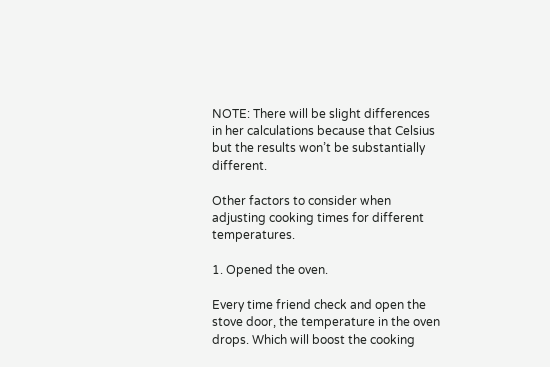NOTE: There will be slight differences in her calculations because that Celsius but the results won’t be substantially different.

Other factors to consider when adjusting cooking times for different temperatures.

1. Opened the oven.

Every time friend check and open the stove door, the temperature in the oven drops. Which will boost the cooking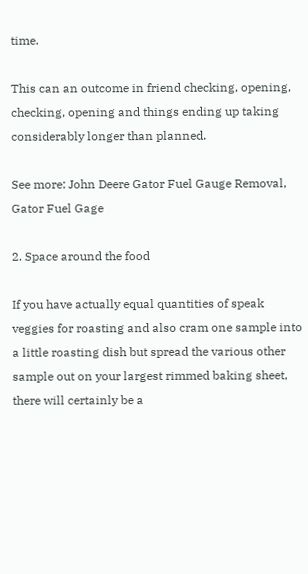time.

This can an outcome in friend checking, opening, checking, opening and things ending up taking considerably longer than planned.

See more: John Deere Gator Fuel Gauge Removal, Gator Fuel Gage

2. Space around the food

If you have actually equal quantities of speak veggies for roasting and also cram one sample into a little roasting dish but spread the various other sample out on your largest rimmed baking sheet, there will certainly be a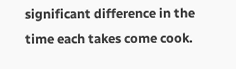significant difference in the time each takes come cook.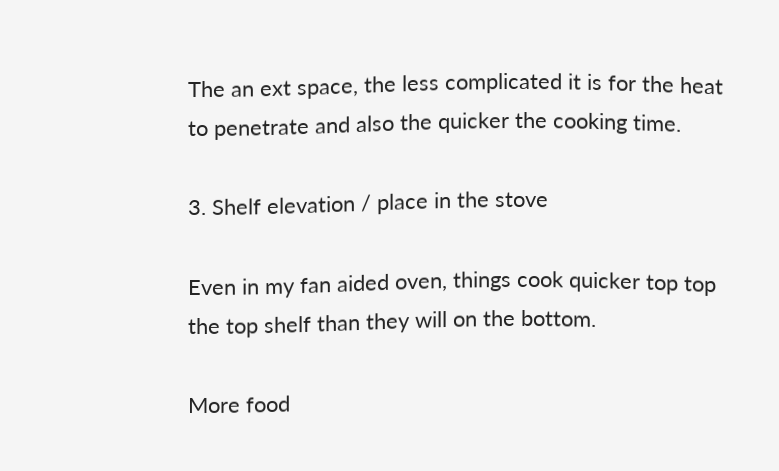The an ext space, the less complicated it is for the heat to penetrate and also the quicker the cooking time.

3. Shelf elevation / place in the stove

Even in my fan aided oven, things cook quicker top top the top shelf than they will on the bottom.

More food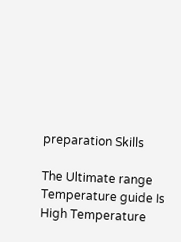preparation Skills

The Ultimate range Temperature guide Is High Temperature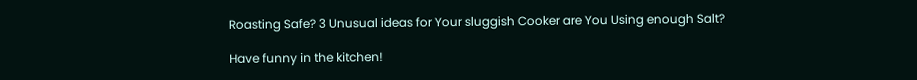Roasting Safe? 3 Unusual ideas for Your sluggish Cooker are You Using enough Salt?

Have funny in the kitchen!